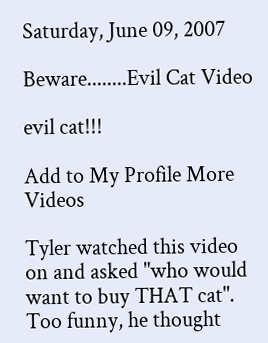Saturday, June 09, 2007

Beware........Evil Cat Video

evil cat!!!

Add to My Profile More Videos

Tyler watched this video on and asked "who would want to buy THAT cat". Too funny, he thought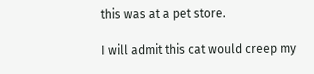this was at a pet store.

I will admit this cat would creep my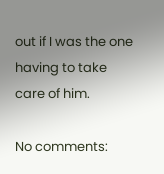out if I was the one having to take care of him.

No comments: